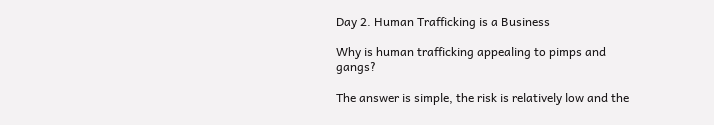Day 2. Human Trafficking is a Business

Why is human trafficking appealing to pimps and gangs?

The answer is simple, the risk is relatively low and the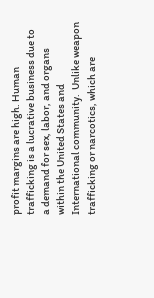profit margins are high. Human trafficking is a lucrative business due to a demand for sex, labor, and organs within the United States and International community.  Unlike weapon trafficking or narcotics, which are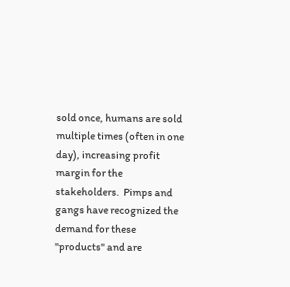sold once, humans are sold multiple times (often in one day), increasing profit margin for the stakeholders.  Pimps and gangs have recognized the demand for these "products" and are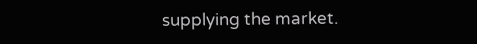supplying the market.